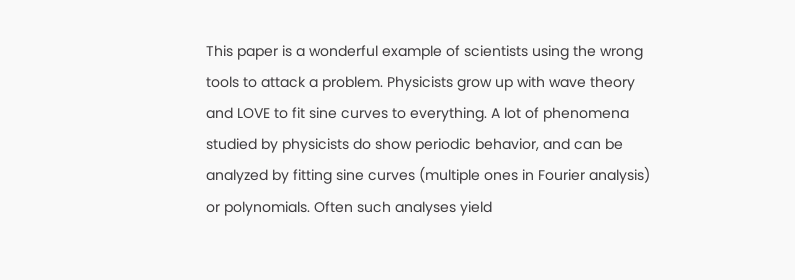This paper is a wonderful example of scientists using the wrong tools to attack a problem. Physicists grow up with wave theory and LOVE to fit sine curves to everything. A lot of phenomena studied by physicists do show periodic behavior, and can be analyzed by fitting sine curves (multiple ones in Fourier analysis) or polynomials. Often such analyses yield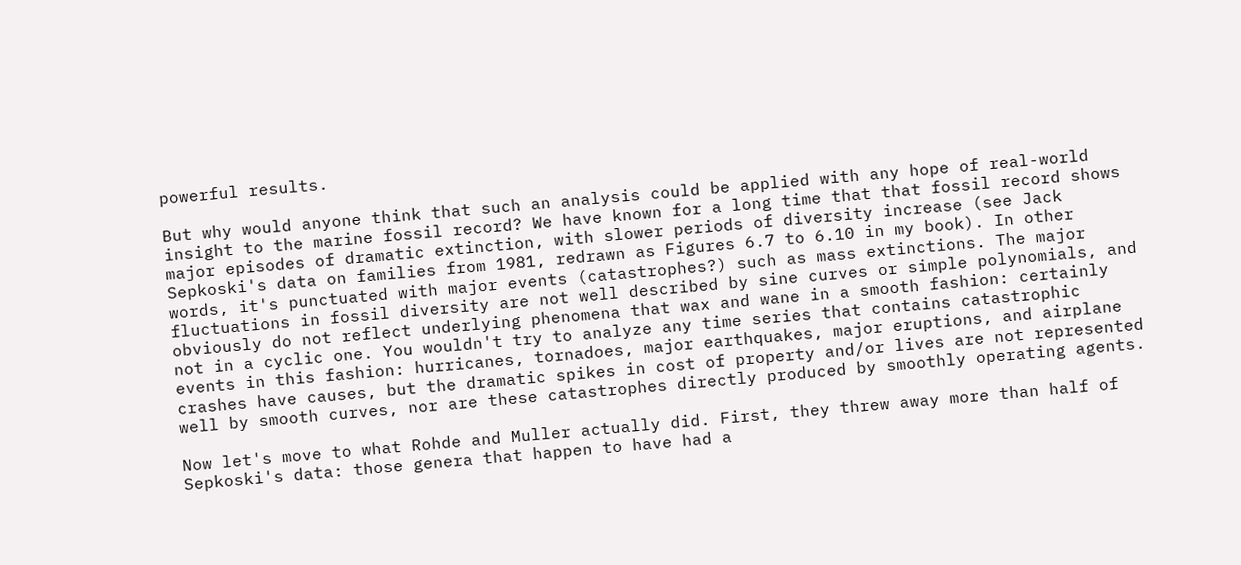powerful results.

But why would anyone think that such an analysis could be applied with any hope of real-world insight to the marine fossil record? We have known for a long time that that fossil record shows major episodes of dramatic extinction, with slower periods of diversity increase (see Jack Sepkoski's data on families from 1981, redrawn as Figures 6.7 to 6.10 in my book). In other words, it's punctuated with major events (catastrophes?) such as mass extinctions. The major fluctuations in fossil diversity are not well described by sine curves or simple polynomials, and obviously do not reflect underlying phenomena that wax and wane in a smooth fashion: certainly not in a cyclic one. You wouldn't try to analyze any time series that contains catastrophic events in this fashion: hurricanes, tornadoes, major earthquakes, major eruptions, and airplane crashes have causes, but the dramatic spikes in cost of property and/or lives are not represented well by smooth curves, nor are these catastrophes directly produced by smoothly operating agents.

Now let's move to what Rohde and Muller actually did. First, they threw away more than half of Sepkoski's data: those genera that happen to have had a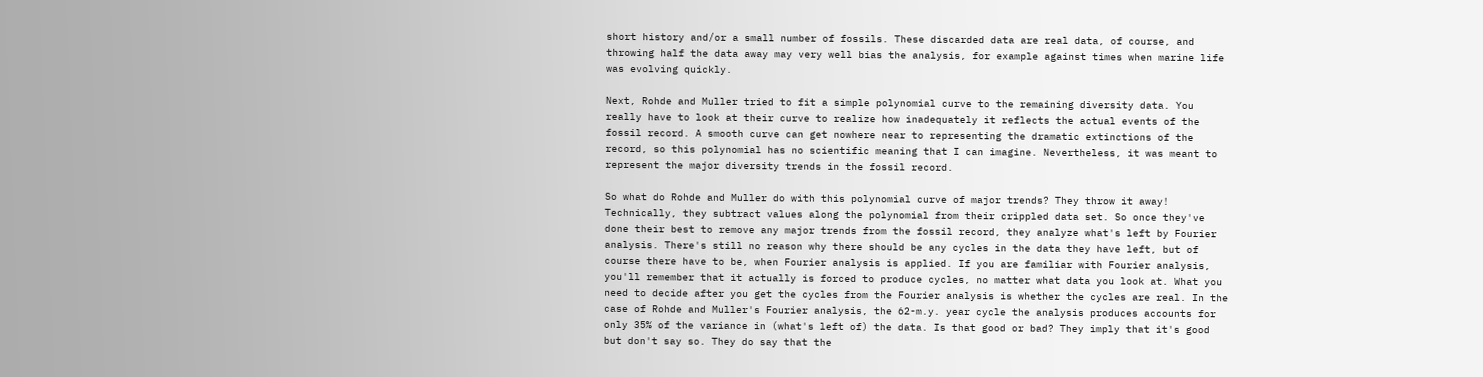short history and/or a small number of fossils. These discarded data are real data, of course, and throwing half the data away may very well bias the analysis, for example against times when marine life was evolving quickly.

Next, Rohde and Muller tried to fit a simple polynomial curve to the remaining diversity data. You really have to look at their curve to realize how inadequately it reflects the actual events of the fossil record. A smooth curve can get nowhere near to representing the dramatic extinctions of the record, so this polynomial has no scientific meaning that I can imagine. Nevertheless, it was meant to represent the major diversity trends in the fossil record.

So what do Rohde and Muller do with this polynomial curve of major trends? They throw it away! Technically, they subtract values along the polynomial from their crippled data set. So once they've done their best to remove any major trends from the fossil record, they analyze what's left by Fourier analysis. There's still no reason why there should be any cycles in the data they have left, but of course there have to be, when Fourier analysis is applied. If you are familiar with Fourier analysis, you'll remember that it actually is forced to produce cycles, no matter what data you look at. What you need to decide after you get the cycles from the Fourier analysis is whether the cycles are real. In the case of Rohde and Muller's Fourier analysis, the 62-m.y. year cycle the analysis produces accounts for only 35% of the variance in (what's left of) the data. Is that good or bad? They imply that it's good but don't say so. They do say that the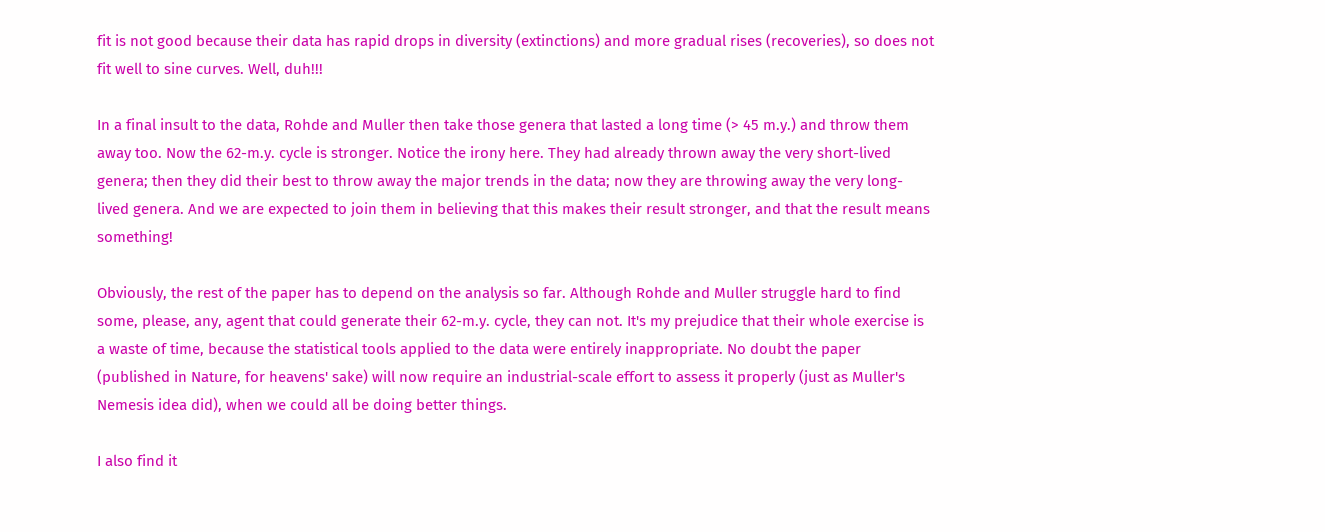fit is not good because their data has rapid drops in diversity (extinctions) and more gradual rises (recoveries), so does not fit well to sine curves. Well, duh!!!

In a final insult to the data, Rohde and Muller then take those genera that lasted a long time (> 45 m.y.) and throw them away too. Now the 62-m.y. cycle is stronger. Notice the irony here. They had already thrown away the very short-lived genera; then they did their best to throw away the major trends in the data; now they are throwing away the very long-lived genera. And we are expected to join them in believing that this makes their result stronger, and that the result means something!

Obviously, the rest of the paper has to depend on the analysis so far. Although Rohde and Muller struggle hard to find some, please, any, agent that could generate their 62-m.y. cycle, they can not. It's my prejudice that their whole exercise is a waste of time, because the statistical tools applied to the data were entirely inappropriate. No doubt the paper (published in Nature, for heavens' sake) will now require an industrial-scale effort to assess it properly (just as Muller's Nemesis idea did), when we could all be doing better things.

I also find it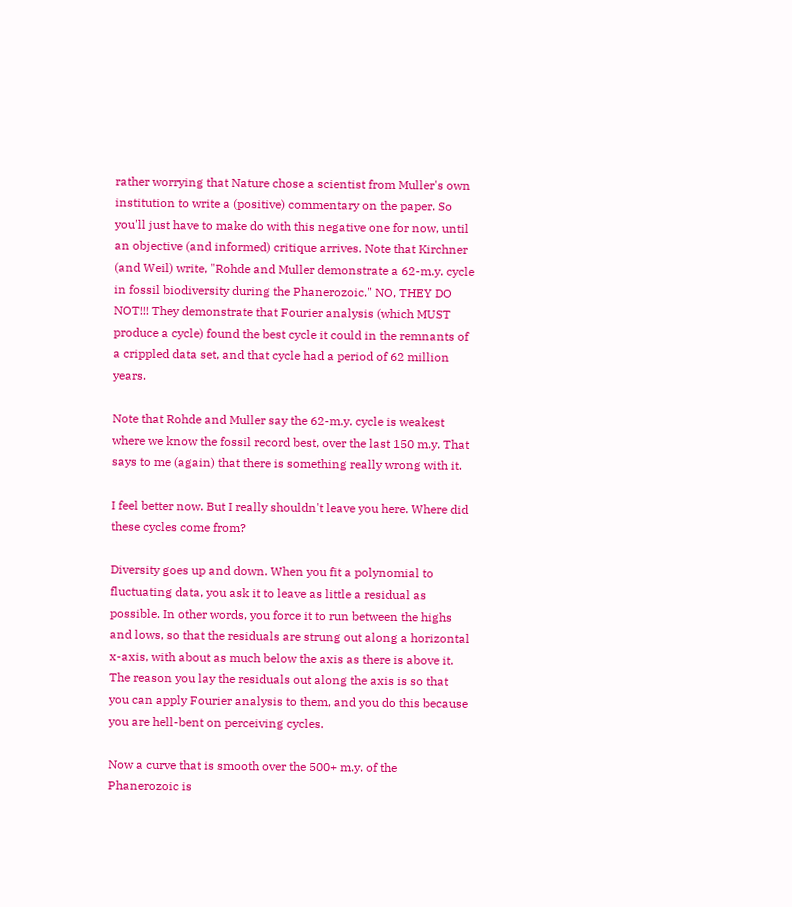rather worrying that Nature chose a scientist from Muller's own institution to write a (positive) commentary on the paper. So you'll just have to make do with this negative one for now, until an objective (and informed) critique arrives. Note that Kirchner (and Weil) write, "Rohde and Muller demonstrate a 62-m.y. cycle in fossil biodiversity during the Phanerozoic." NO, THEY DO NOT!!! They demonstrate that Fourier analysis (which MUST produce a cycle) found the best cycle it could in the remnants of a crippled data set, and that cycle had a period of 62 million years.

Note that Rohde and Muller say the 62-m.y. cycle is weakest where we know the fossil record best, over the last 150 m.y. That says to me (again) that there is something really wrong with it.

I feel better now. But I really shouldn't leave you here. Where did these cycles come from?

Diversity goes up and down. When you fit a polynomial to fluctuating data, you ask it to leave as little a residual as possible. In other words, you force it to run between the highs and lows, so that the residuals are strung out along a horizontal x-axis, with about as much below the axis as there is above it. The reason you lay the residuals out along the axis is so that you can apply Fourier analysis to them, and you do this because you are hell-bent on perceiving cycles.

Now a curve that is smooth over the 500+ m.y. of the Phanerozoic is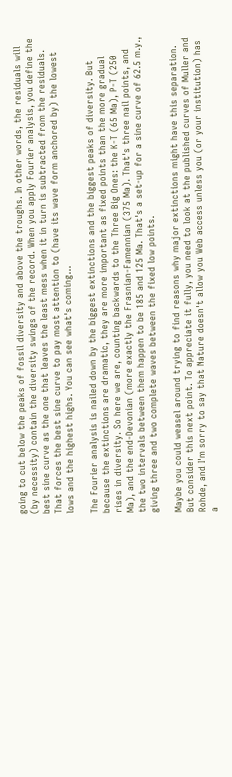going to cut below the peaks of fossil diversity and above the troughs. In other words, the residuals will (by necessity) contain the diversity swings of the record. When you apply Fourier analysis, you define the best sine curve as the one that leaves the least mess when it in turn is subtracted from the residuals. That forces the best sine curve to pay most attention to (have its wave form anchored by) the lowest lows and the highest highs. You can see what's coming...

The Fourier analysis is nailed down by the biggest extinctions and the biggest peaks of diversity. But because the extinctions are dramatic, they are more important as fixed points than the more gradual rises in diversity. So here we are, counting backwards to the Three Big Ones: the K-T (65 Ma), P-T (250 Ma), and the end-Devonian (more exactly the Frasnian-Famennian (375 Ma). That's three nail points, and the two intervals between them happen to be 185 and 125 Ma. That's a set-up for a sine curve of 62.5 m.y., giving three and two complete waves between the fixed low points.

Maybe you could weasel around trying to find reasons why major extinctions might have this separation. But consider this next point. To appreciate it fully, you need to look at the published curves of Muller and Rohde, and I'm sorry to say that Nature doesn't allow you Web access unless you (or your institution) has a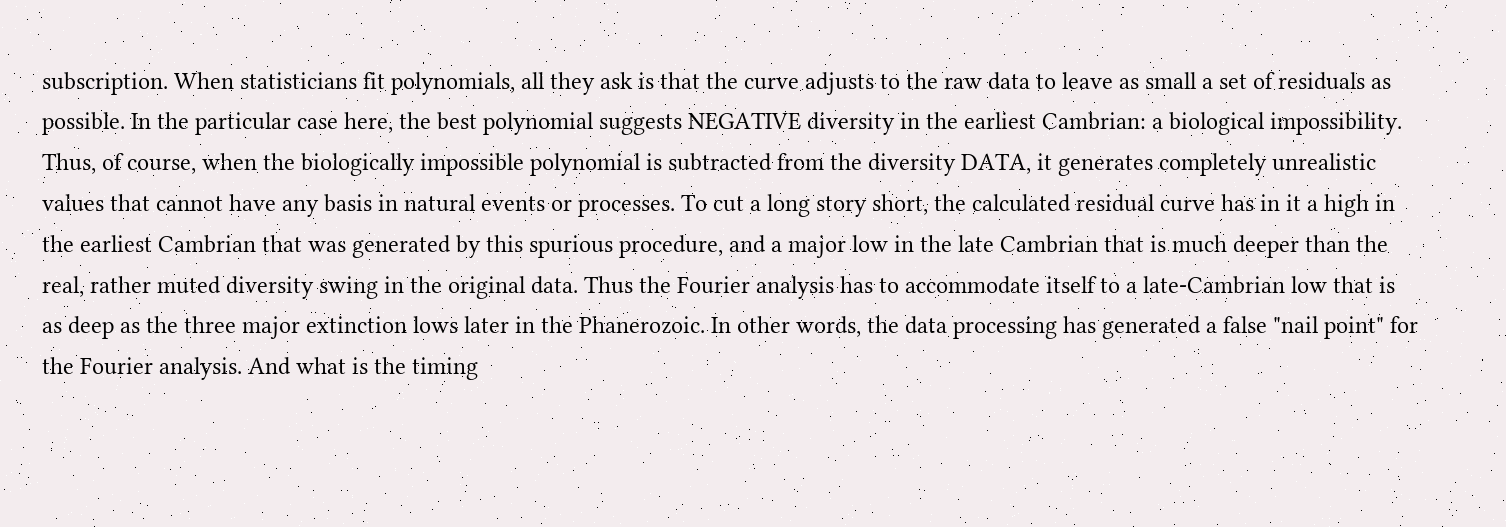subscription. When statisticians fit polynomials, all they ask is that the curve adjusts to the raw data to leave as small a set of residuals as possible. In the particular case here, the best polynomial suggests NEGATIVE diversity in the earliest Cambrian: a biological impossibility. Thus, of course, when the biologically impossible polynomial is subtracted from the diversity DATA, it generates completely unrealistic values that cannot have any basis in natural events or processes. To cut a long story short, the calculated residual curve has in it a high in the earliest Cambrian that was generated by this spurious procedure, and a major low in the late Cambrian that is much deeper than the real, rather muted diversity swing in the original data. Thus the Fourier analysis has to accommodate itself to a late-Cambrian low that is as deep as the three major extinction lows later in the Phanerozoic. In other words, the data processing has generated a false "nail point" for the Fourier analysis. And what is the timing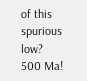of this spurious low? 500 Ma!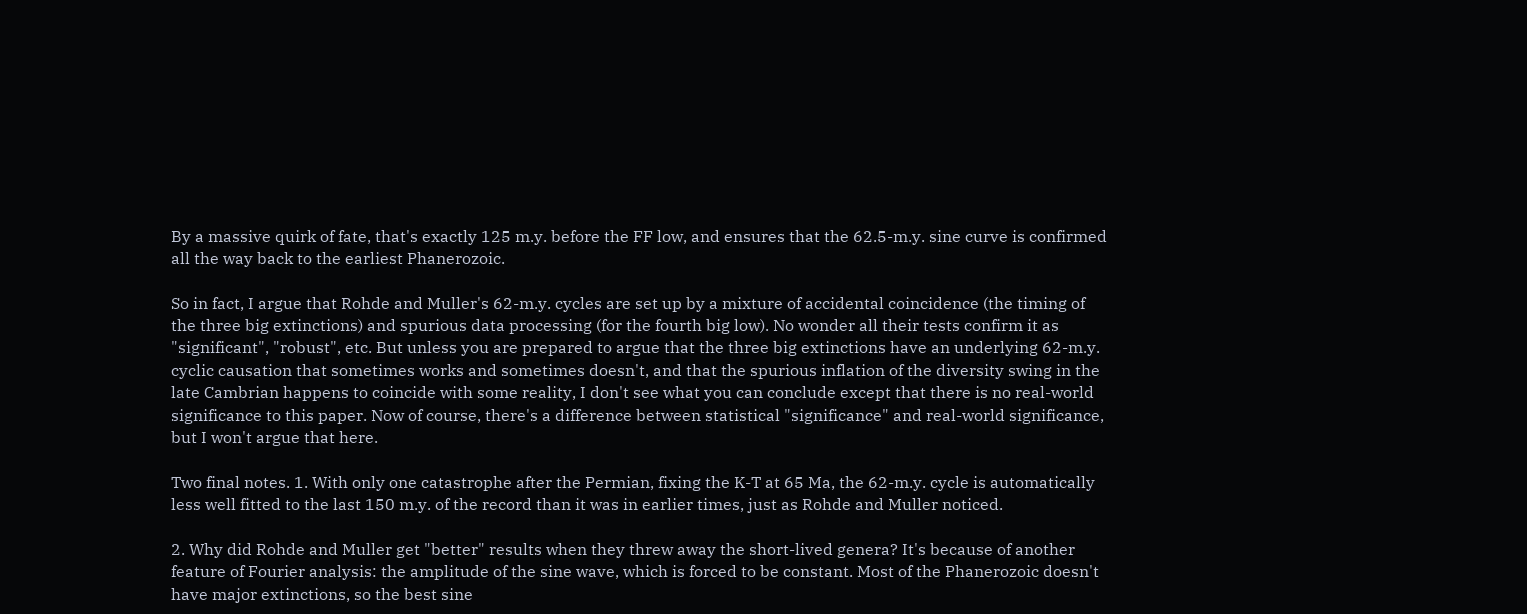By a massive quirk of fate, that's exactly 125 m.y. before the FF low, and ensures that the 62.5-m.y. sine curve is confirmed all the way back to the earliest Phanerozoic.

So in fact, I argue that Rohde and Muller's 62-m.y. cycles are set up by a mixture of accidental coincidence (the timing of the three big extinctions) and spurious data processing (for the fourth big low). No wonder all their tests confirm it as "significant", "robust", etc. But unless you are prepared to argue that the three big extinctions have an underlying 62-m.y. cyclic causation that sometimes works and sometimes doesn't, and that the spurious inflation of the diversity swing in the late Cambrian happens to coincide with some reality, I don't see what you can conclude except that there is no real-world significance to this paper. Now of course, there's a difference between statistical "significance" and real-world significance, but I won't argue that here.

Two final notes. 1. With only one catastrophe after the Permian, fixing the K-T at 65 Ma, the 62-m.y. cycle is automatically less well fitted to the last 150 m.y. of the record than it was in earlier times, just as Rohde and Muller noticed.

2. Why did Rohde and Muller get "better" results when they threw away the short-lived genera? It's because of another feature of Fourier analysis: the amplitude of the sine wave, which is forced to be constant. Most of the Phanerozoic doesn't have major extinctions, so the best sine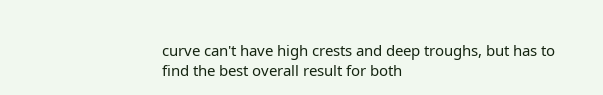curve can't have high crests and deep troughs, but has to find the best overall result for both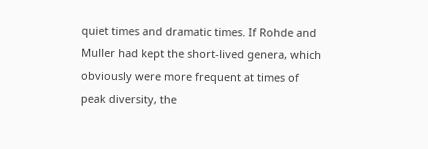quiet times and dramatic times. If Rohde and Muller had kept the short-lived genera, which obviously were more frequent at times of peak diversity, the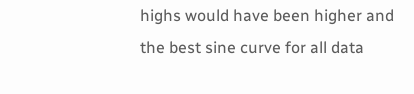highs would have been higher and the best sine curve for all data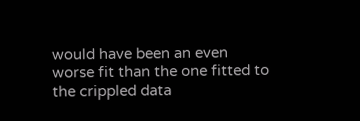would have been an even worse fit than the one fitted to the crippled data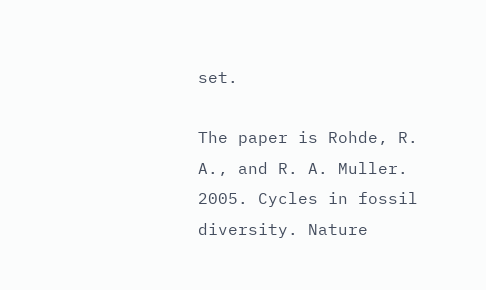set.

The paper is Rohde, R. A., and R. A. Muller. 2005. Cycles in fossil diversity. Nature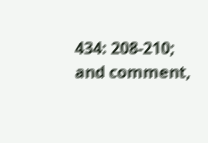434: 208-210; and comment,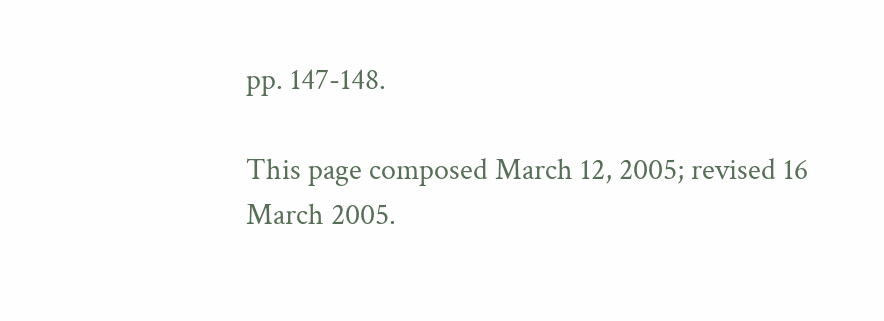pp. 147-148.

This page composed March 12, 2005; revised 16 March 2005.